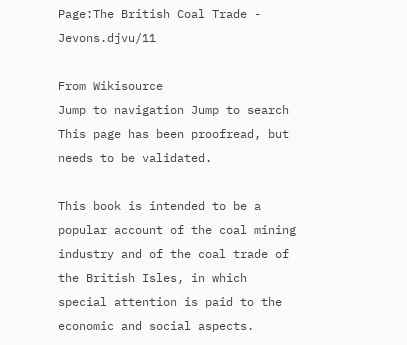Page:The British Coal Trade - Jevons.djvu/11

From Wikisource
Jump to navigation Jump to search
This page has been proofread, but needs to be validated.

This book is intended to be a popular account of the coal mining industry and of the coal trade of the British Isles, in which special attention is paid to the economic and social aspects.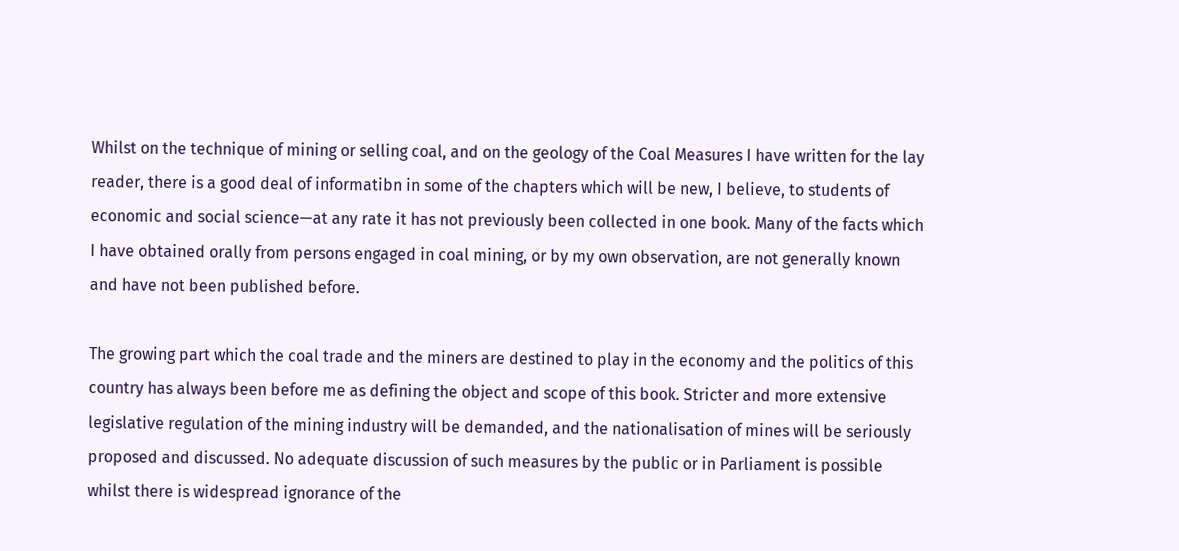Whilst on the technique of mining or selling coal, and on the geology of the Coal Measures I have written for the lay reader, there is a good deal of informatibn in some of the chapters which will be new, I believe, to students of economic and social science—at any rate it has not previously been collected in one book. Many of the facts which I have obtained orally from persons engaged in coal mining, or by my own observation, are not generally known and have not been published before.

The growing part which the coal trade and the miners are destined to play in the economy and the politics of this country has always been before me as defining the object and scope of this book. Stricter and more extensive legislative regulation of the mining industry will be demanded, and the nationalisation of mines will be seriously proposed and discussed. No adequate discussion of such measures by the public or in Parliament is possible whilst there is widespread ignorance of the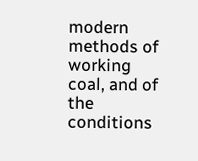modern methods of working coal, and of the conditions